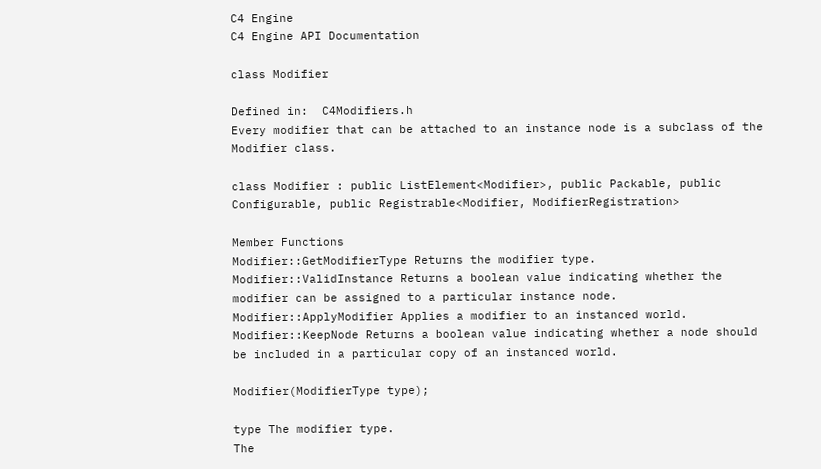C4 Engine
C4 Engine API Documentation

class Modifier

Defined in:  C4Modifiers.h
Every modifier that can be attached to an instance node is a subclass of the Modifier class.

class Modifier : public ListElement<Modifier>, public Packable, public Configurable, public Registrable<Modifier, ModifierRegistration>

Member Functions
Modifier::GetModifierType Returns the modifier type.
Modifier::ValidInstance Returns a boolean value indicating whether the modifier can be assigned to a particular instance node.
Modifier::ApplyModifier Applies a modifier to an instanced world.
Modifier::KeepNode Returns a boolean value indicating whether a node should be included in a particular copy of an instanced world.

Modifier(ModifierType type);

type The modifier type.
The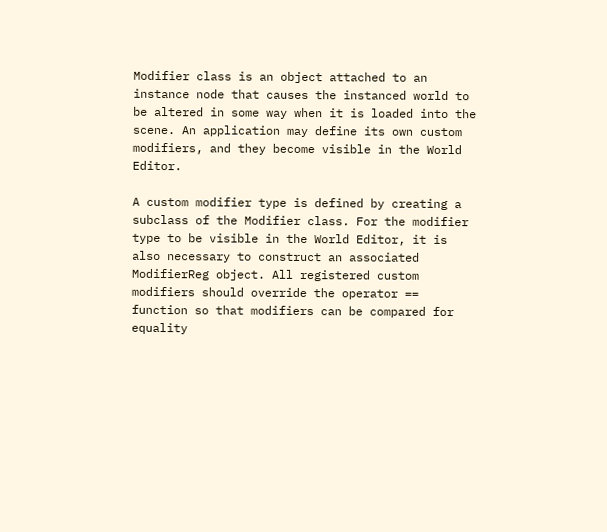Modifier class is an object attached to an instance node that causes the instanced world to be altered in some way when it is loaded into the scene. An application may define its own custom modifiers, and they become visible in the World Editor.

A custom modifier type is defined by creating a subclass of the Modifier class. For the modifier type to be visible in the World Editor, it is also necessary to construct an associated ModifierReg object. All registered custom modifiers should override the operator == function so that modifiers can be compared for equality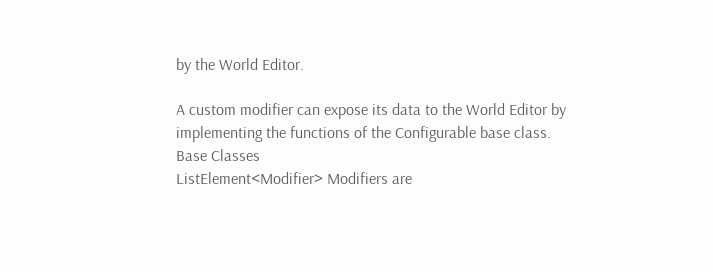by the World Editor.

A custom modifier can expose its data to the World Editor by implementing the functions of the Configurable base class.
Base Classes
ListElement<Modifier> Modifiers are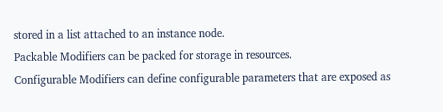stored in a list attached to an instance node.
Packable Modifiers can be packed for storage in resources.
Configurable Modifiers can define configurable parameters that are exposed as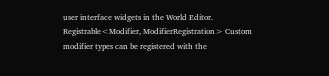user interface widgets in the World Editor.
Registrable<Modifier, ModifierRegistration> Custom modifier types can be registered with the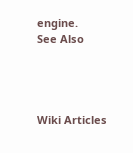engine.
See Also




Wiki Articles